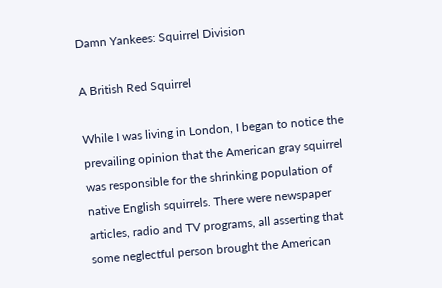Damn Yankees: Squirrel Division

A British Red Squirrel

While I was living in London, I began to notice the prevailing opinion that the American gray squirrel was responsible for the shrinking population of native English squirrels. There were newspaper articles, radio and TV programs, all asserting that some neglectful person brought the American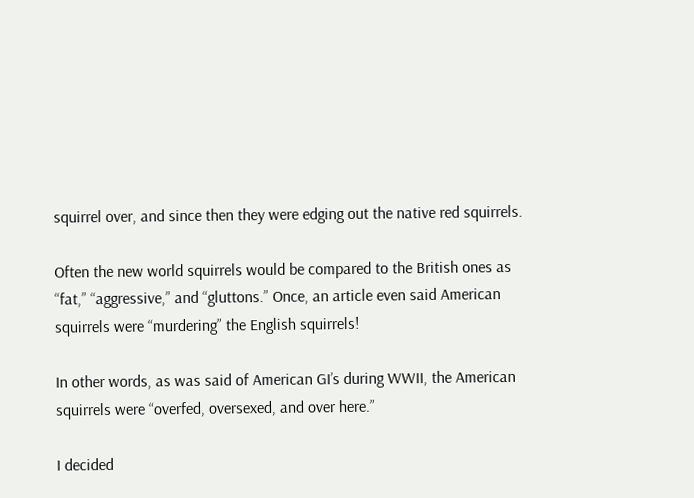squirrel over, and since then they were edging out the native red squirrels.

Often the new world squirrels would be compared to the British ones as “fat,” “aggressive,” and “gluttons.” Once, an article even said American squirrels were “murdering” the English squirrels!

In other words, as was said of American GI’s during WWII, the American squirrels were “overfed, oversexed, and over here.”

I decided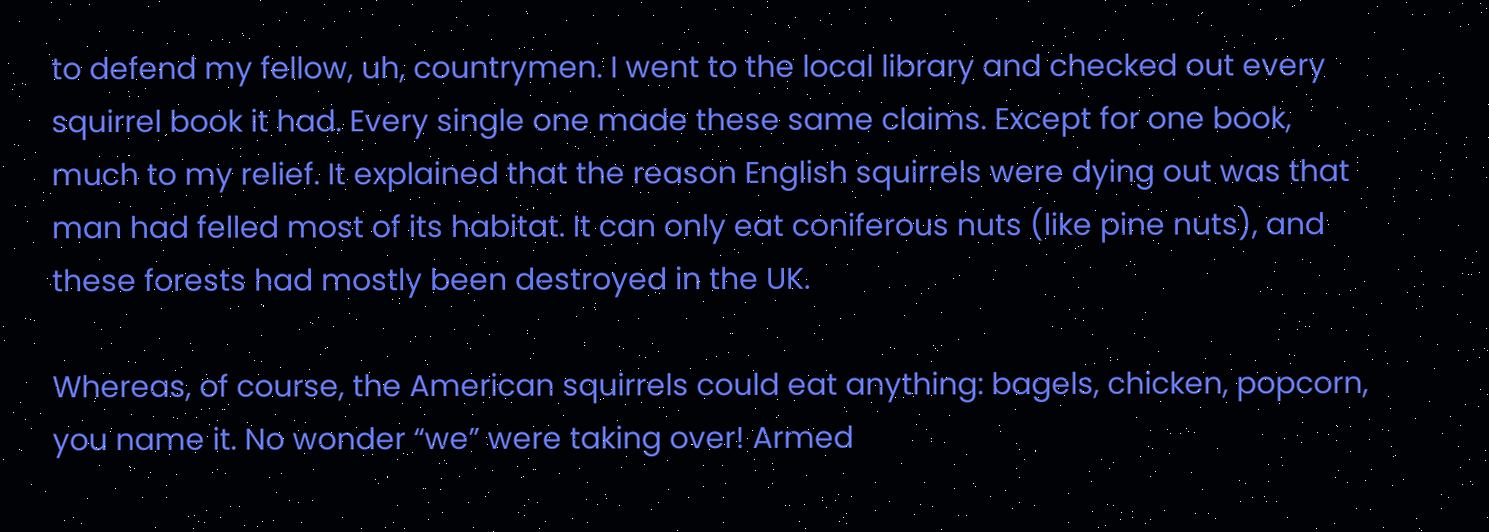to defend my fellow, uh, countrymen. I went to the local library and checked out every squirrel book it had. Every single one made these same claims. Except for one book, much to my relief. It explained that the reason English squirrels were dying out was that man had felled most of its habitat. It can only eat coniferous nuts (like pine nuts), and these forests had mostly been destroyed in the UK.

Whereas, of course, the American squirrels could eat anything: bagels, chicken, popcorn, you name it. No wonder “we” were taking over! Armed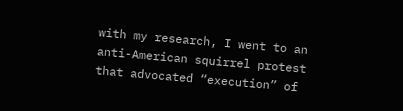with my research, I went to an anti-American squirrel protest that advocated “execution” of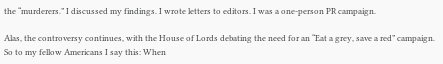the “murderers.” I discussed my findings. I wrote letters to editors. I was a one-person PR campaign.

Alas, the controversy continues, with the House of Lords debating the need for an “Eat a grey, save a red” campaign. So to my fellow Americans I say this: When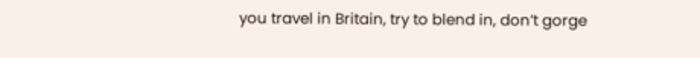you travel in Britain, try to blend in, don’t gorge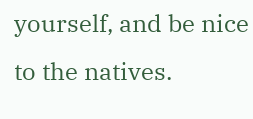yourself, and be nice to the natives.